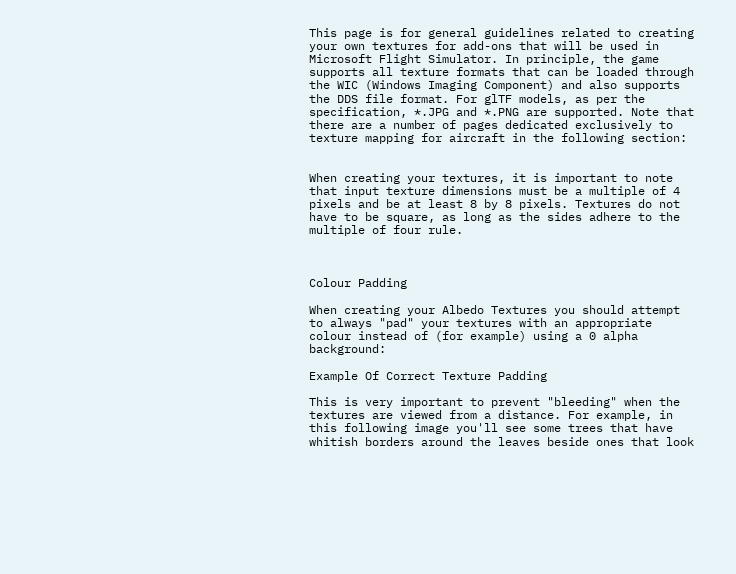This page is for general guidelines related to creating your own textures for add-ons that will be used in Microsoft Flight Simulator. In principle, the game supports all texture formats that can be loaded through the WIC (Windows Imaging Component) and also supports the DDS file format. For glTF models, as per the specification, *.JPG and *.PNG are supported. Note that there are a number of pages dedicated exclusively to texture mapping for aircraft in the following section:


When creating your textures, it is important to note that input texture dimensions must be a multiple of 4 pixels and be at least 8 by 8 pixels. Textures do not have to be square, as long as the sides adhere to the multiple of four rule.



Colour Padding

When creating your Albedo Textures you should attempt to always "pad" your textures with an appropriate colour instead of (for example) using a 0 alpha background:

Example Of Correct Texture Padding

This is very important to prevent "bleeding" when the textures are viewed from a distance. For example, in this following image you'll see some trees that have whitish borders around the leaves beside ones that look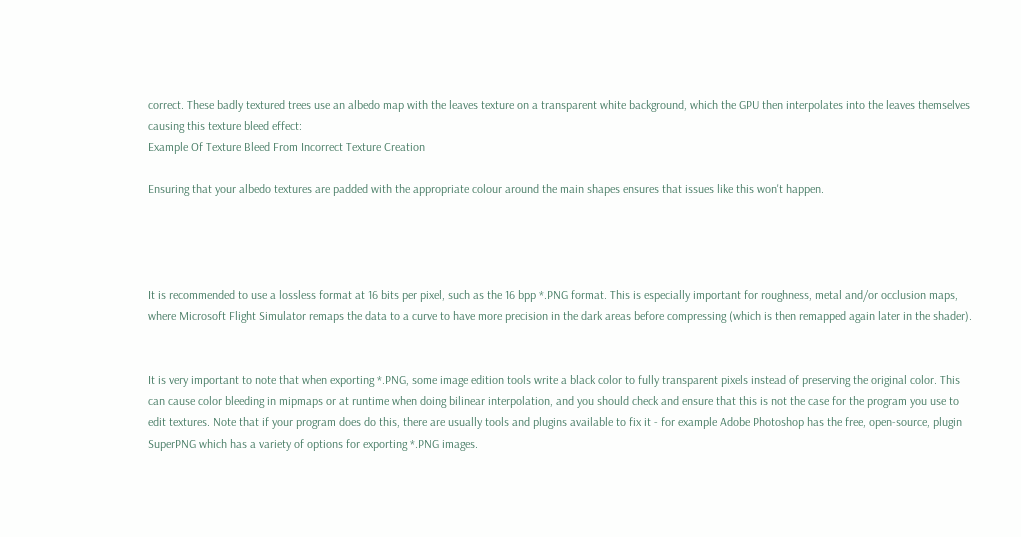correct. These badly textured trees use an albedo map with the leaves texture on a transparent white background, which the GPU then interpolates into the leaves themselves causing this texture bleed effect:
Example Of Texture Bleed From Incorrect Texture Creation

Ensuring that your albedo textures are padded with the appropriate colour around the main shapes ensures that issues like this won't happen.




It is recommended to use a lossless format at 16 bits per pixel, such as the 16 bpp *.PNG format. This is especially important for roughness, metal and/or occlusion maps, where Microsoft Flight Simulator remaps the data to a curve to have more precision in the dark areas before compressing (which is then remapped again later in the shader).


It is very important to note that when exporting *.PNG, some image edition tools write a black color to fully transparent pixels instead of preserving the original color. This can cause color bleeding in mipmaps or at runtime when doing bilinear interpolation, and you should check and ensure that this is not the case for the program you use to edit textures. Note that if your program does do this, there are usually tools and plugins available to fix it - for example Adobe Photoshop has the free, open-source, plugin SuperPNG which has a variety of options for exporting *.PNG images.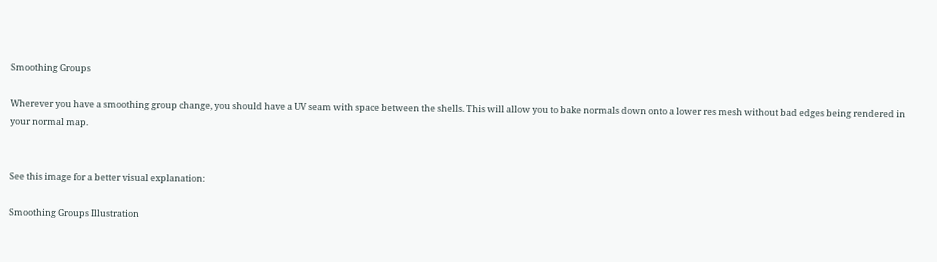Smoothing Groups

Wherever you have a smoothing group change, you should have a UV seam with space between the shells. This will allow you to bake normals down onto a lower res mesh without bad edges being rendered in your normal map.


See this image for a better visual explanation:

Smoothing Groups Illustration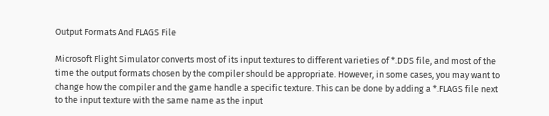Output Formats And FLAGS File

Microsoft Flight Simulator converts most of its input textures to different varieties of *.DDS file, and most of the time the output formats chosen by the compiler should be appropriate. However, in some cases, you may want to change how the compiler and the game handle a specific texture. This can be done by adding a *.FLAGS file next to the input texture with the same name as the input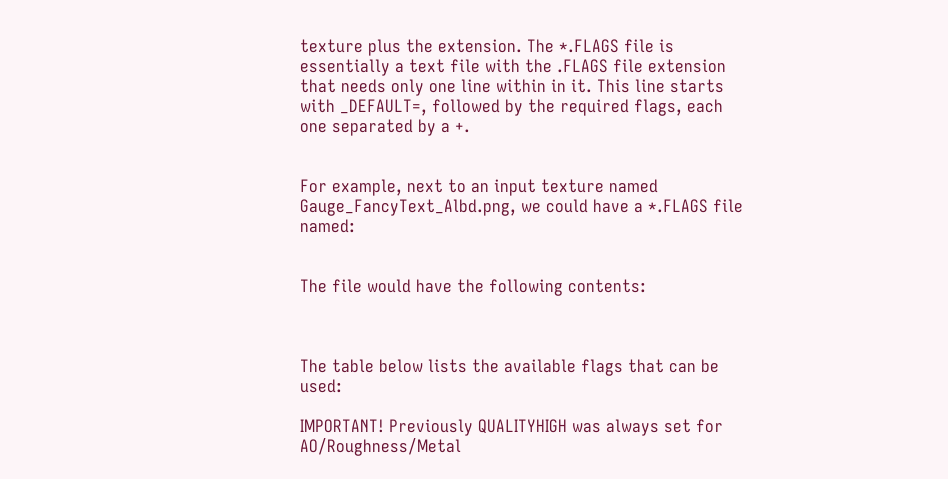texture plus the extension. The *.FLAGS file is essentially a text file with the .FLAGS file extension that needs only one line within in it. This line starts with _DEFAULT=, followed by the required flags, each one separated by a +.


For example, next to an input texture named Gauge_FancyText_Albd.png, we could have a *.FLAGS file named:


The file would have the following contents:



The table below lists the available flags that can be used:

IMPORTANT! Previously QUALITYHIGH was always set for AO/Roughness/Metal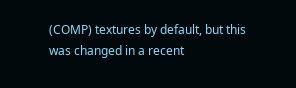(COMP) textures by default, but this was changed in a recent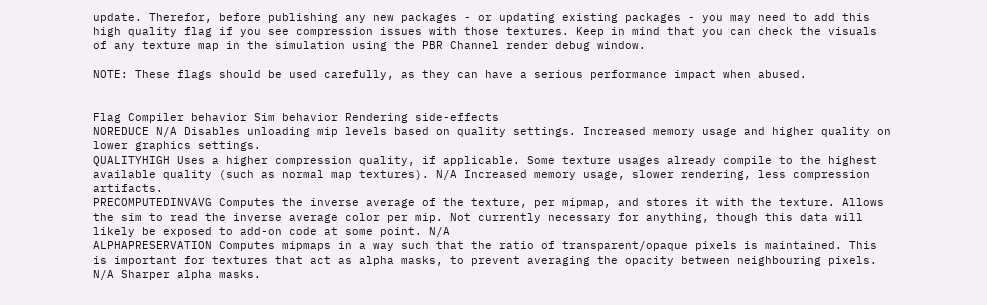update. Therefor, before publishing any new packages - or updating existing packages - you may need to add this high quality flag if you see compression issues with those textures. Keep in mind that you can check the visuals of any texture map in the simulation using the PBR Channel render debug window.

NOTE: These flags should be used carefully, as they can have a serious performance impact when abused.


Flag Compiler behavior Sim behavior Rendering side-effects
NOREDUCE N/A Disables unloading mip levels based on quality settings. Increased memory usage and higher quality on lower graphics settings.
QUALITYHIGH Uses a higher compression quality, if applicable. Some texture usages already compile to the highest available quality (such as normal map textures). N/A Increased memory usage, slower rendering, less compression artifacts.
PRECOMPUTEDINVAVG Computes the inverse average of the texture, per mipmap, and stores it with the texture. Allows the sim to read the inverse average color per mip. Not currently necessary for anything, though this data will likely be exposed to add-on code at some point. N/A
ALPHAPRESERVATION Computes mipmaps in a way such that the ratio of transparent/opaque pixels is maintained. This is important for textures that act as alpha masks, to prevent averaging the opacity between neighbouring pixels. N/A Sharper alpha masks.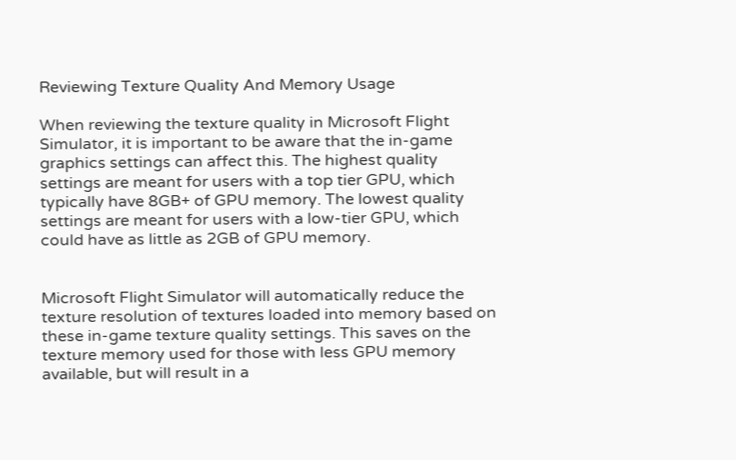Reviewing Texture Quality And Memory Usage

When reviewing the texture quality in Microsoft Flight Simulator, it is important to be aware that the in-game graphics settings can affect this. The highest quality settings are meant for users with a top tier GPU, which typically have 8GB+ of GPU memory. The lowest quality settings are meant for users with a low-tier GPU, which could have as little as 2GB of GPU memory.


Microsoft Flight Simulator will automatically reduce the texture resolution of textures loaded into memory based on these in-game texture quality settings. This saves on the texture memory used for those with less GPU memory available, but will result in a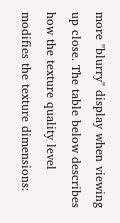more "blurry" display when viewing up close. The table below describes how the texture quality level modifies the texture dimensions: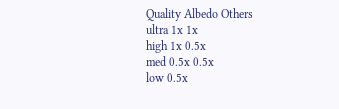Quality Albedo Others
ultra 1x 1x
high 1x 0.5x
med 0.5x 0.5x
low 0.5x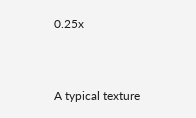0.25x


A typical texture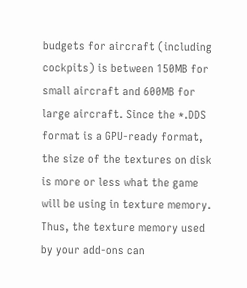budgets for aircraft (including cockpits) is between 150MB for small aircraft and 600MB for large aircraft. Since the *.DDS format is a GPU-ready format, the size of the textures on disk is more or less what the game will be using in texture memory. Thus, the texture memory used by your add-ons can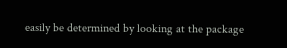easily be determined by looking at the package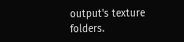output's texture folders.